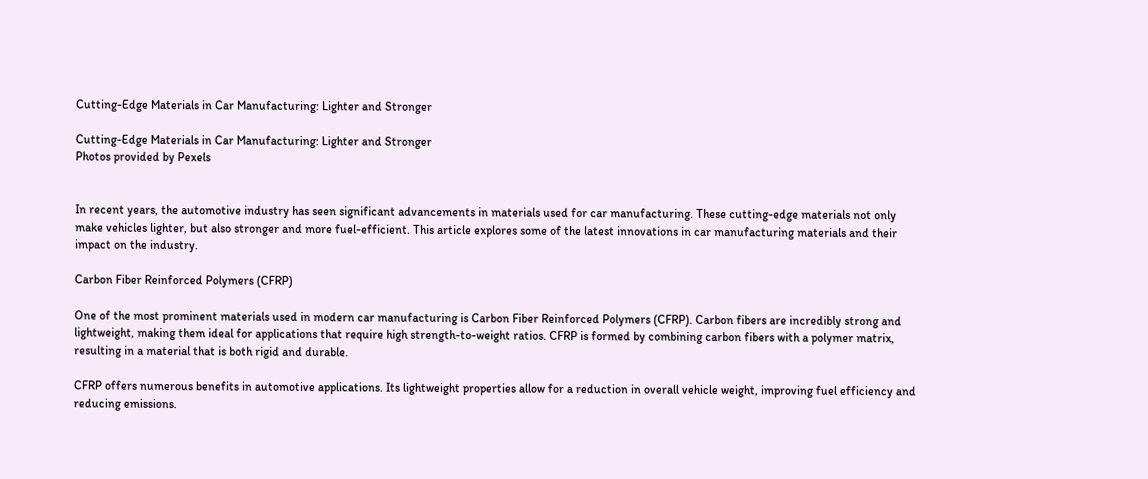Cutting-Edge Materials in Car Manufacturing: Lighter and Stronger

Cutting-Edge Materials in Car Manufacturing: Lighter and Stronger
Photos provided by Pexels


In recent years, the automotive industry has seen significant advancements in materials used for car manufacturing. These cutting-edge materials not only make vehicles lighter, but also stronger and more fuel-efficient. This article explores some of the latest innovations in car manufacturing materials and their impact on the industry.

Carbon Fiber Reinforced Polymers (CFRP)

One of the most prominent materials used in modern car manufacturing is Carbon Fiber Reinforced Polymers (CFRP). Carbon fibers are incredibly strong and lightweight, making them ideal for applications that require high strength-to-weight ratios. CFRP is formed by combining carbon fibers with a polymer matrix, resulting in a material that is both rigid and durable.

CFRP offers numerous benefits in automotive applications. Its lightweight properties allow for a reduction in overall vehicle weight, improving fuel efficiency and reducing emissions.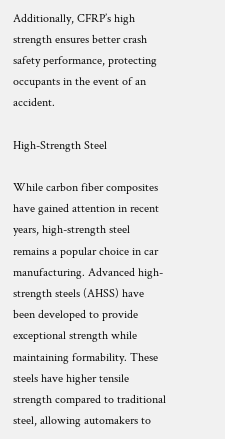Additionally, CFRP’s high strength ensures better crash safety performance, protecting occupants in the event of an accident.

High-Strength Steel

While carbon fiber composites have gained attention in recent years, high-strength steel remains a popular choice in car manufacturing. Advanced high-strength steels (AHSS) have been developed to provide exceptional strength while maintaining formability. These steels have higher tensile strength compared to traditional steel, allowing automakers to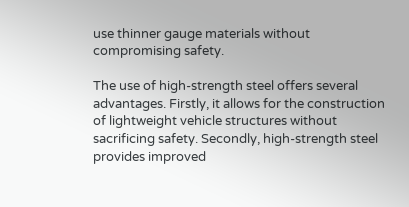use thinner gauge materials without compromising safety.

The use of high-strength steel offers several advantages. Firstly, it allows for the construction of lightweight vehicle structures without sacrificing safety. Secondly, high-strength steel provides improved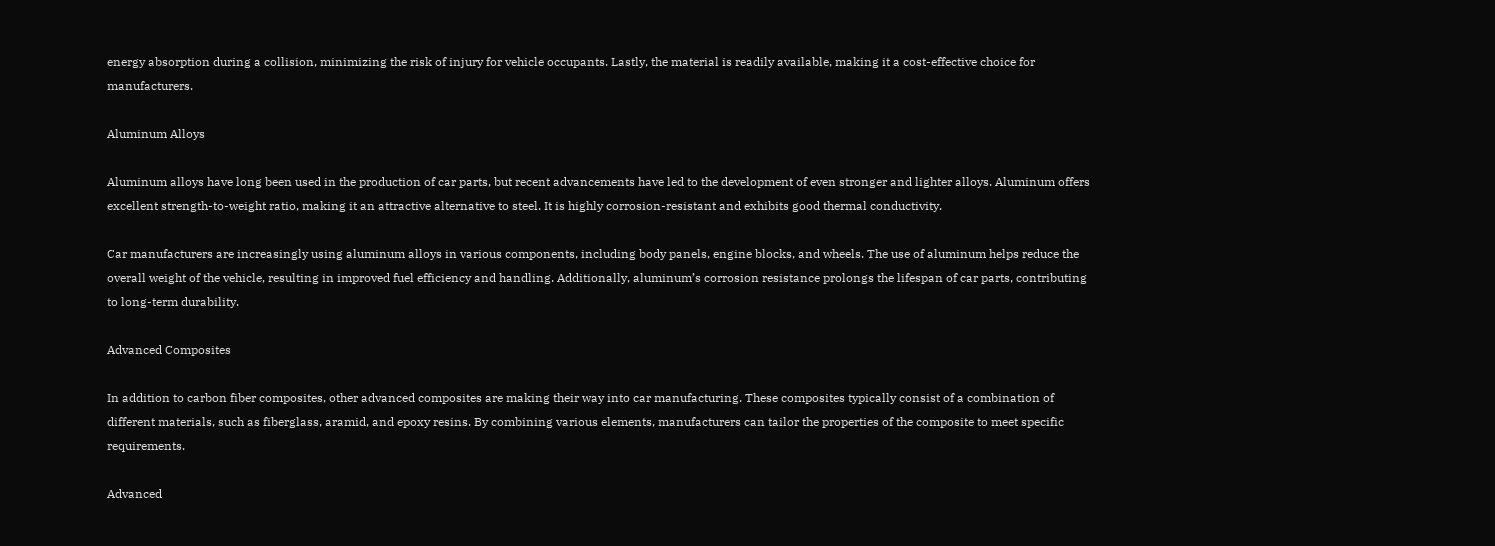energy absorption during a collision, minimizing the risk of injury for vehicle occupants. Lastly, the material is readily available, making it a cost-effective choice for manufacturers.

Aluminum Alloys

Aluminum alloys have long been used in the production of car parts, but recent advancements have led to the development of even stronger and lighter alloys. Aluminum offers excellent strength-to-weight ratio, making it an attractive alternative to steel. It is highly corrosion-resistant and exhibits good thermal conductivity.

Car manufacturers are increasingly using aluminum alloys in various components, including body panels, engine blocks, and wheels. The use of aluminum helps reduce the overall weight of the vehicle, resulting in improved fuel efficiency and handling. Additionally, aluminum’s corrosion resistance prolongs the lifespan of car parts, contributing to long-term durability.

Advanced Composites

In addition to carbon fiber composites, other advanced composites are making their way into car manufacturing. These composites typically consist of a combination of different materials, such as fiberglass, aramid, and epoxy resins. By combining various elements, manufacturers can tailor the properties of the composite to meet specific requirements.

Advanced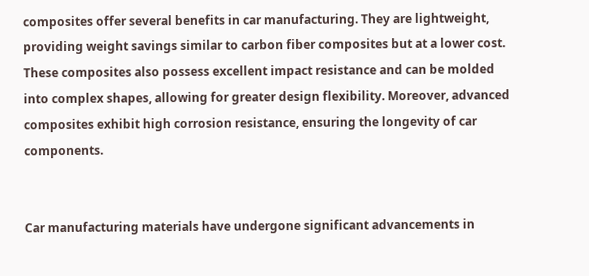composites offer several benefits in car manufacturing. They are lightweight, providing weight savings similar to carbon fiber composites but at a lower cost. These composites also possess excellent impact resistance and can be molded into complex shapes, allowing for greater design flexibility. Moreover, advanced composites exhibit high corrosion resistance, ensuring the longevity of car components.


Car manufacturing materials have undergone significant advancements in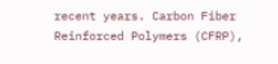recent years. Carbon Fiber Reinforced Polymers (CFRP),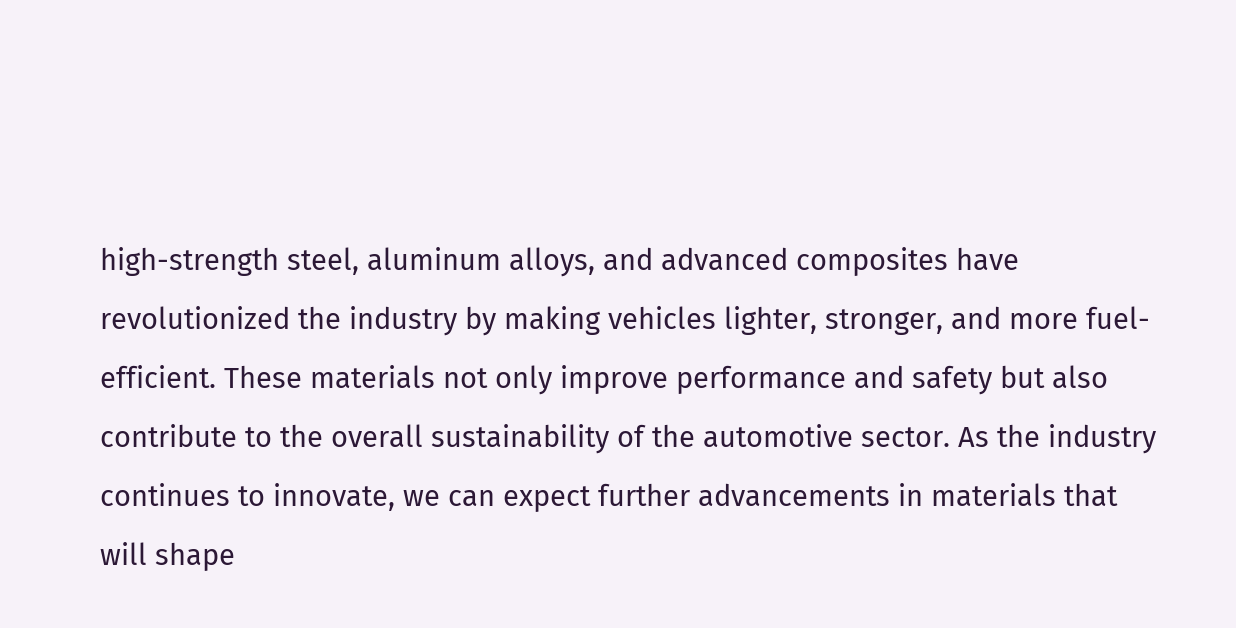high-strength steel, aluminum alloys, and advanced composites have revolutionized the industry by making vehicles lighter, stronger, and more fuel-efficient. These materials not only improve performance and safety but also contribute to the overall sustainability of the automotive sector. As the industry continues to innovate, we can expect further advancements in materials that will shape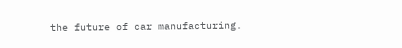the future of car manufacturing.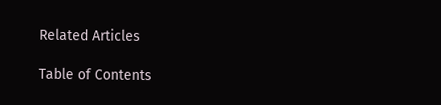Related Articles

Table of Contents